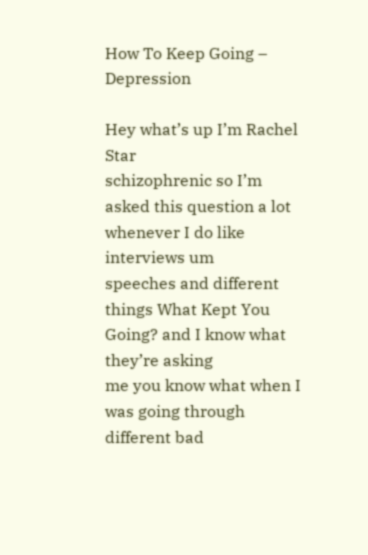How To Keep Going – Depression

Hey what’s up I’m Rachel Star
schizophrenic so I’m asked this question a lot whenever I do like interviews um
speeches and different things What Kept You Going? and I know what they’re asking
me you know what when I was going through different bad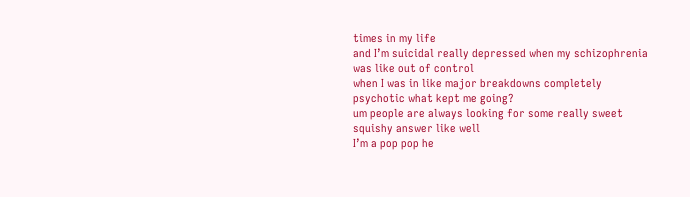times in my life
and I’m suicidal really depressed when my schizophrenia was like out of control
when I was in like major breakdowns completely psychotic what kept me going?
um people are always looking for some really sweet squishy answer like well
I’m a pop pop he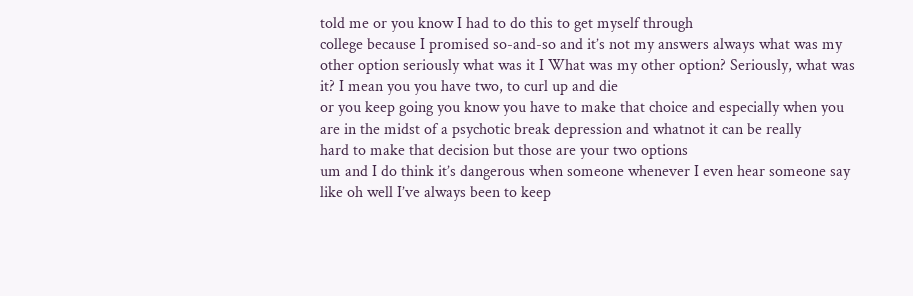told me or you know I had to do this to get myself through
college because I promised so-and-so and it’s not my answers always what was my
other option seriously what was it I What was my other option? Seriously, what was it? I mean you you have two, to curl up and die
or you keep going you know you have to make that choice and especially when you
are in the midst of a psychotic break depression and whatnot it can be really
hard to make that decision but those are your two options
um and I do think it’s dangerous when someone whenever I even hear someone say
like oh well I’ve always been to keep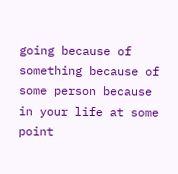going because of something because of
some person because in your life at some point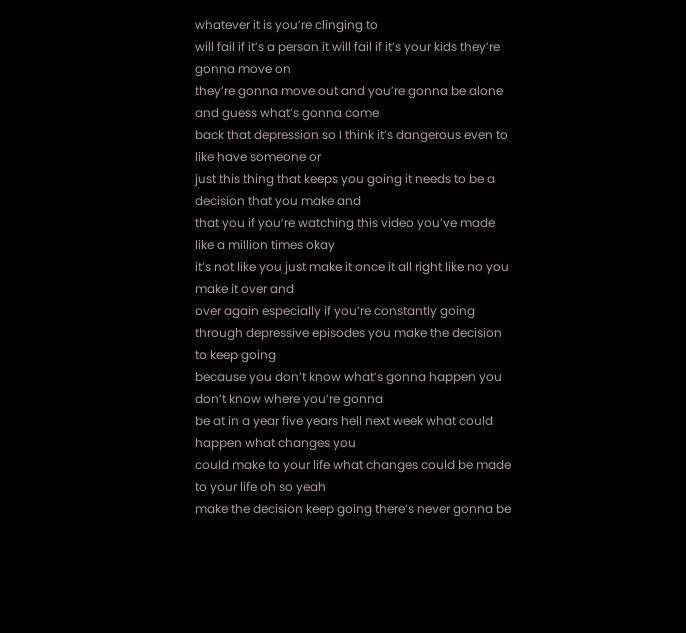whatever it is you’re clinging to
will fail if it’s a person it will fail if it’s your kids they’re gonna move on
they’re gonna move out and you’re gonna be alone and guess what’s gonna come
back that depression so I think it’s dangerous even to like have someone or
just this thing that keeps you going it needs to be a decision that you make and
that you if you’re watching this video you’ve made like a million times okay
it’s not like you just make it once it all right like no you make it over and
over again especially if you’re constantly going
through depressive episodes you make the decision to keep going
because you don’t know what’s gonna happen you don’t know where you’re gonna
be at in a year five years hell next week what could happen what changes you
could make to your life what changes could be made to your life oh so yeah
make the decision keep going there’s never gonna be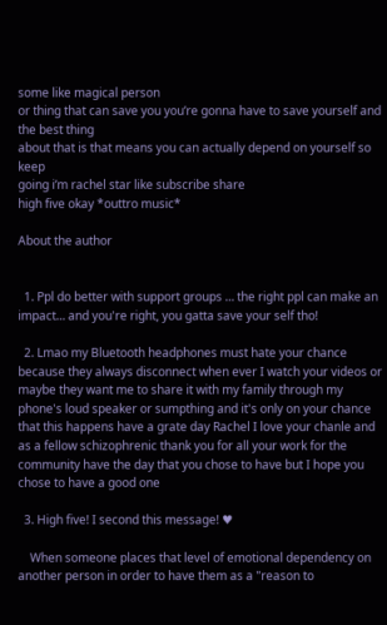some like magical person
or thing that can save you you’re gonna have to save yourself and the best thing
about that is that means you can actually depend on yourself so keep
going i’m rachel star like subscribe share
high five okay *outtro music*

About the author


  1. Ppl do better with support groups … the right ppl can make an impact… and you're right, you gatta save your self tho!

  2. Lmao my Bluetooth headphones must hate your chance because they always disconnect when ever I watch your videos or maybe they want me to share it with my family through my phone's loud speaker or sumpthing and it's only on your chance that this happens have a grate day Rachel I love your chanle and as a fellow schizophrenic thank you for all your work for the community have the day that you chose to have but I hope you chose to have a good one

  3. High five! I second this message! ♥

    When someone places that level of emotional dependency on another person in order to have them as a "reason to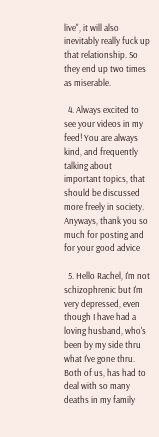live", it will also inevitably really fuck up that relationship. So they end up two times as miserable.

  4. Always excited to see your videos in my feed! You are always kind, and frequently talking about important topics, that should be discussed more freely in society. Anyways, thank you so much for posting and for your good advice

  5. Hello Rachel, I'm not schizophrenic but I'm very depressed, even though I have had a loving husband, who's been by my side thru what I've gone thru. Both of us, has had to deal with so many deaths in my family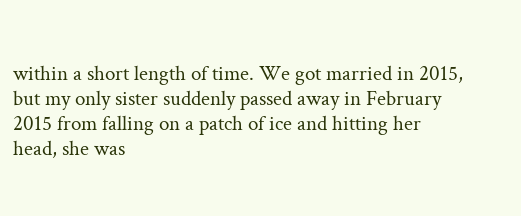within a short length of time. We got married in 2015, but my only sister suddenly passed away in February 2015 from falling on a patch of ice and hitting her head, she was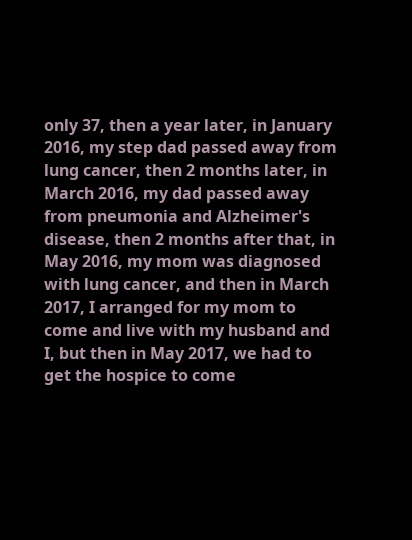only 37, then a year later, in January 2016, my step dad passed away from lung cancer, then 2 months later, in March 2016, my dad passed away from pneumonia and Alzheimer's disease, then 2 months after that, in May 2016, my mom was diagnosed with lung cancer, and then in March 2017, I arranged for my mom to come and live with my husband and I, but then in May 2017, we had to get the hospice to come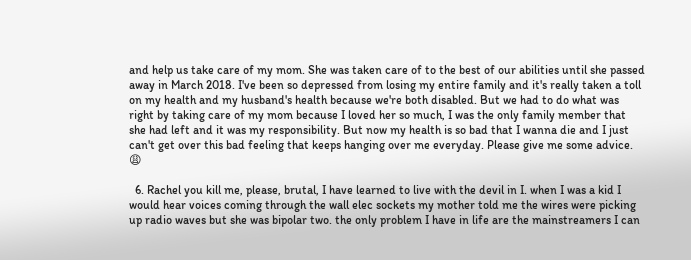and help us take care of my mom. She was taken care of to the best of our abilities until she passed away in March 2018. I've been so depressed from losing my entire family and it's really taken a toll on my health and my husband's health because we're both disabled. But we had to do what was right by taking care of my mom because I loved her so much, I was the only family member that she had left and it was my responsibility. But now my health is so bad that I wanna die and I just can't get over this bad feeling that keeps hanging over me everyday. Please give me some advice. 😩

  6. Rachel you kill me, please, brutal, I have learned to live with the devil in I. when I was a kid I would hear voices coming through the wall elec sockets my mother told me the wires were picking up radio waves but she was bipolar two. the only problem I have in life are the mainstreamers I can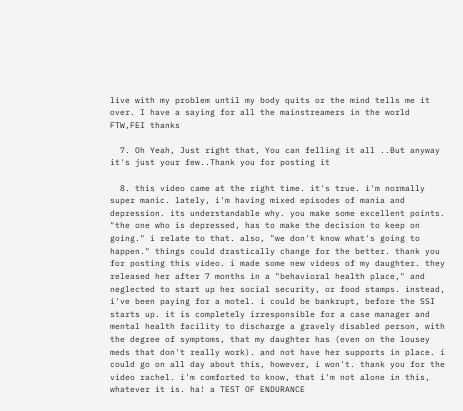live with my problem until my body quits or the mind tells me it over. I have a saying for all the mainstreamers in the world FTW,FEI thanks

  7. Oh Yeah, Just right that, You can felling it all ..But anyway it's just your few..Thank you for posting it

  8. this video came at the right time. it's true. i'm normally super manic. lately, i'm having mixed episodes of mania and depression. its understandable why. you make some excellent points. "the one who is depressed, has to make the decision to keep on going." i relate to that. also, "we don't know what's going to happen." things could drastically change for the better. thank you for posting this video. i made some new videos of my daughter. they released her after 7 months in a "behavioral health place," and neglected to start up her social security, or food stamps. instead, i've been paying for a motel. i could be bankrupt, before the SSI starts up. it is completely irresponsible for a case manager and mental health facility to discharge a gravely disabled person, with the degree of symptoms, that my daughter has (even on the lousey meds that don't really work). and not have her supports in place. i could go on all day about this, however, i won't. thank you for the video rachel. i'm comforted to know, that i'm not alone in this, whatever it is. ha! a TEST OF ENDURANCE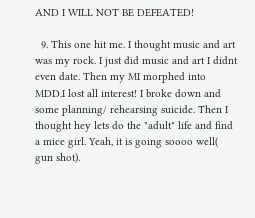AND I WILL NOT BE DEFEATED!

  9. This one hit me. I thought music and art was my rock. I just did music and art I didnt even date. Then my MI morphed into MDD.I lost all interest! I broke down and some planning/ rehearsing suicide. Then I thought hey lets do the "adult" life and find a mice girl. Yeah, it is going soooo well( gun shot).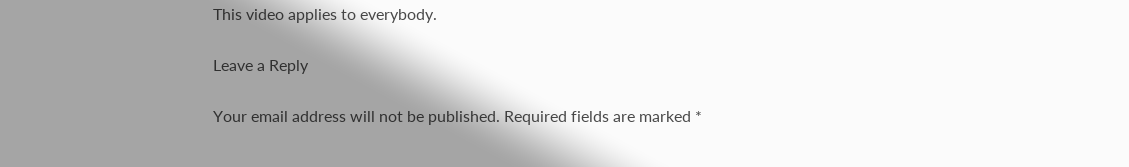This video applies to everybody.

Leave a Reply

Your email address will not be published. Required fields are marked *